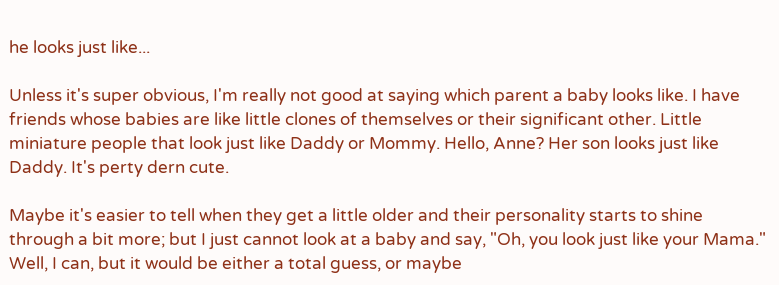he looks just like...

Unless it's super obvious, I'm really not good at saying which parent a baby looks like. I have friends whose babies are like little clones of themselves or their significant other. Little miniature people that look just like Daddy or Mommy. Hello, Anne? Her son looks just like Daddy. It's perty dern cute.

Maybe it's easier to tell when they get a little older and their personality starts to shine through a bit more; but I just cannot look at a baby and say, "Oh, you look just like your Mama." Well, I can, but it would be either a total guess, or maybe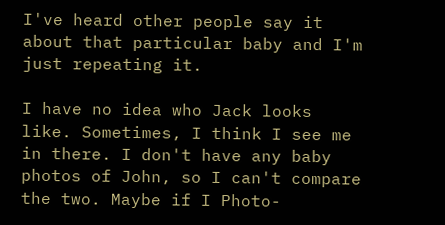I've heard other people say it about that particular baby and I'm just repeating it.

I have no idea who Jack looks like. Sometimes, I think I see me in there. I don't have any baby photos of John, so I can't compare the two. Maybe if I Photo-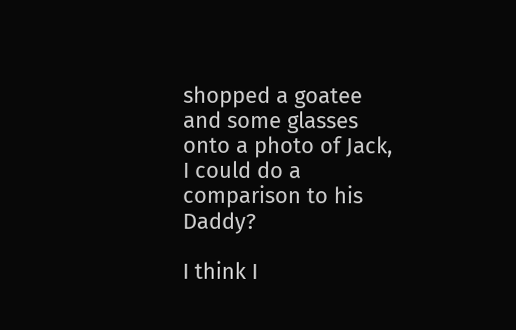shopped a goatee and some glasses onto a photo of Jack, I could do a comparison to his Daddy?

I think I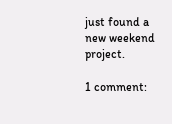just found a new weekend project.

1 comment: